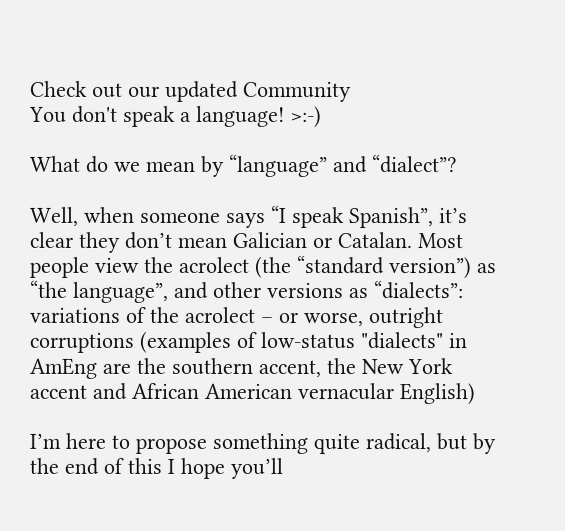Check out our updated Community
You don't speak a language! >:-)

What do we mean by “language” and “dialect”?

Well, when someone says “I speak Spanish”, it’s clear they don’t mean Galician or Catalan. Most people view the acrolect (the “standard version”) as “the language”, and other versions as “dialects”: variations of the acrolect – or worse, outright corruptions (examples of low-status "dialects" in AmEng are the southern accent, the New York accent and African American vernacular English)

I’m here to propose something quite radical, but by the end of this I hope you’ll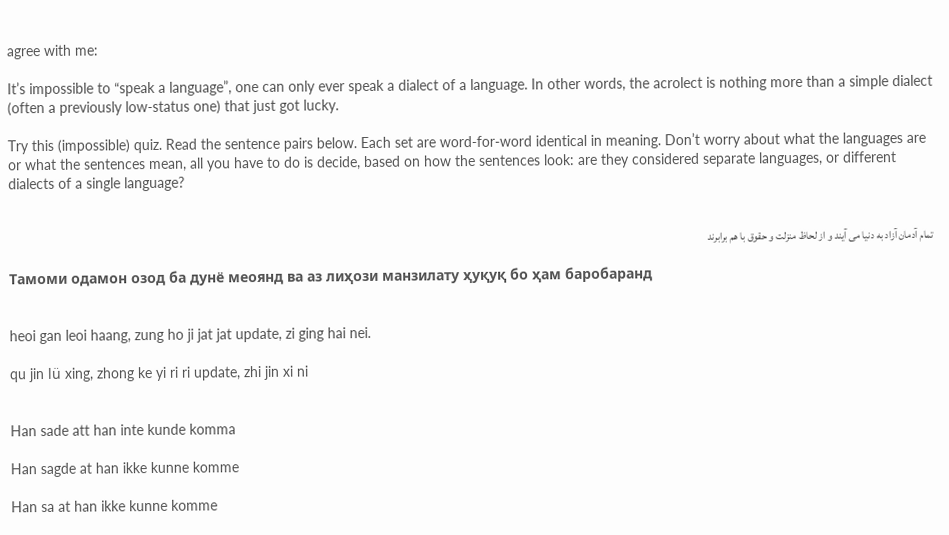agree with me:

It’s impossible to “speak a language”, one can only ever speak a dialect of a language. In other words, the acrolect is nothing more than a simple dialect (often a previously low-status one) that just got lucky.

Try this (impossible) quiz. Read the sentence pairs below. Each set are word-for-word identical in meaning. Don’t worry about what the languages are or what the sentences mean, all you have to do is decide, based on how the sentences look: are they considered separate languages, or different dialects of a single language?


تمام آدمان آزاد به دنيا مى آيند و از لحاظ منزلت و حقوق با هم برابرند

Тамоми одамон озод ба дунё меоянд ва аз лиҳози манзилату ҳуқуқ бо ҳам баробаранд


heoi gan leoi haang, zung ho ji jat jat update, zi ging hai nei.

qu jin lü xing, zhong ke yi ri ri update, zhi jin xi ni


Han sade att han inte kunde komma

Han sagde at han ikke kunne komme

Han sa at han ikke kunne komme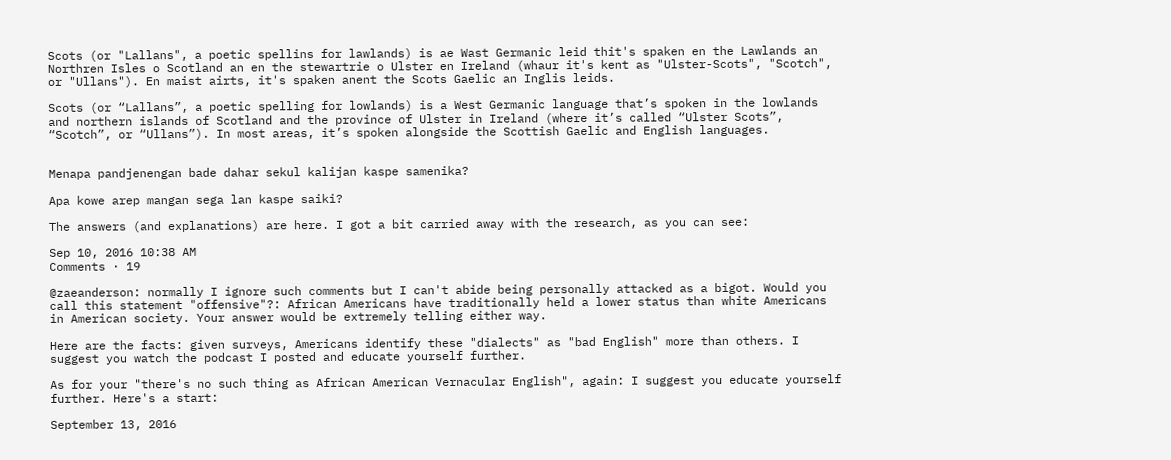Scots (or "Lallans", a poetic spellins for lawlands) is ae Wast Germanic leid thit's spaken en the Lawlands an Northren Isles o Scotland an en the stewartrie o Ulster en Ireland (whaur it's kent as "Ulster-Scots", "Scotch", or "Ullans"). En maist airts, it's spaken anent the Scots Gaelic an Inglis leids.

Scots (or “Lallans”, a poetic spelling for lowlands) is a West Germanic language that’s spoken in the lowlands and northern islands of Scotland and the province of Ulster in Ireland (where it’s called “Ulster Scots”, “Scotch”, or “Ullans”). In most areas, it’s spoken alongside the Scottish Gaelic and English languages.


Menapa pandjenengan bade dahar sekul kalijan kaspe samenika?

Apa kowe arep mangan sega lan kaspe saiki?

The answers (and explanations) are here. I got a bit carried away with the research, as you can see:

Sep 10, 2016 10:38 AM
Comments · 19

@zaeanderson: normally I ignore such comments but I can't abide being personally attacked as a bigot. Would you call this statement "offensive"?: African Americans have traditionally held a lower status than white Americans in American society. Your answer would be extremely telling either way.

Here are the facts: given surveys, Americans identify these "dialects" as "bad English" more than others. I suggest you watch the podcast I posted and educate yourself further.

As for your "there's no such thing as African American Vernacular English", again: I suggest you educate yourself further. Here's a start:

September 13, 2016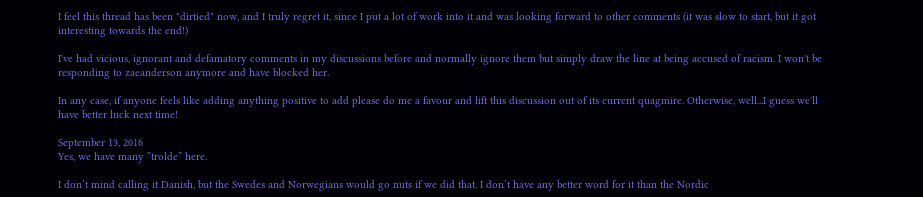I feel this thread has been "dirtied" now, and I truly regret it, since I put a lot of work into it and was looking forward to other comments (it was slow to start, but it got interesting towards the end!)

I've had vicious, ignorant and defamatory comments in my discussions before and normally ignore them but simply draw the line at being accused of racism. I won't be responding to zaeanderson anymore and have blocked her.

In any case, if anyone feels like adding anything positive to add please do me a favour and lift this discussion out of its current quagmire. Otherwise, well...I guess we'll have better luck next time!

September 13, 2016
Yes, we have many ”trolde” here.

I don’t mind calling it Danish, but the Swedes and Norwegians would go nuts if we did that. I don’t have any better word for it than the Nordic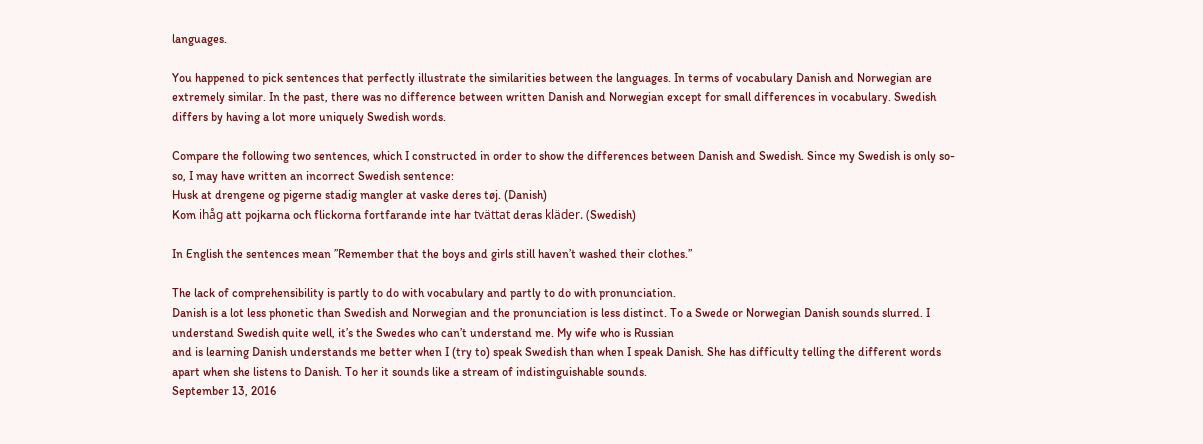languages.

You happened to pick sentences that perfectly illustrate the similarities between the languages. In terms of vocabulary Danish and Norwegian are extremely similar. In the past, there was no difference between written Danish and Norwegian except for small differences in vocabulary. Swedish differs by having a lot more uniquely Swedish words.

Compare the following two sentences, which I constructed in order to show the differences between Danish and Swedish. Since my Swedish is only so-so, I may have written an incorrect Swedish sentence:
Husk at drengene og pigerne stadig mangler at vaske deres tøj. (Danish)
Kom ihåg att pojkarna och flickorna fortfarande inte har tvättat deras kläder. (Swedish)

In English the sentences mean ”Remember that the boys and girls still haven’t washed their clothes.”

The lack of comprehensibility is partly to do with vocabulary and partly to do with pronunciation.
Danish is a lot less phonetic than Swedish and Norwegian and the pronunciation is less distinct. To a Swede or Norwegian Danish sounds slurred. I understand Swedish quite well, it’s the Swedes who can’t understand me. My wife who is Russian
and is learning Danish understands me better when I (try to) speak Swedish than when I speak Danish. She has difficulty telling the different words apart when she listens to Danish. To her it sounds like a stream of indistinguishable sounds.
September 13, 2016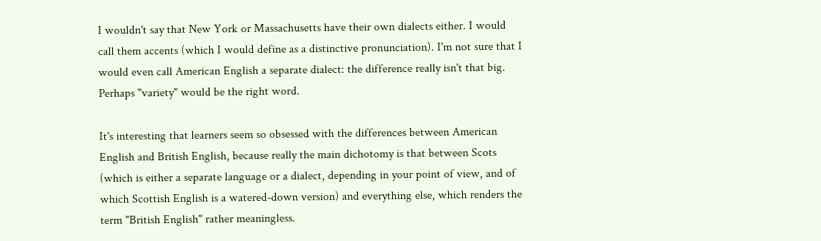I wouldn't say that New York or Massachusetts have their own dialects either. I would call them accents (which I would define as a distinctive pronunciation). I'm not sure that I would even call American English a separate dialect: the difference really isn't that big. Perhaps "variety" would be the right word.

It's interesting that learners seem so obsessed with the differences between American English and British English, because really the main dichotomy is that between Scots (which is either a separate language or a dialect, depending in your point of view, and of which Scottish English is a watered-down version) and everything else, which renders the term "British English" rather meaningless.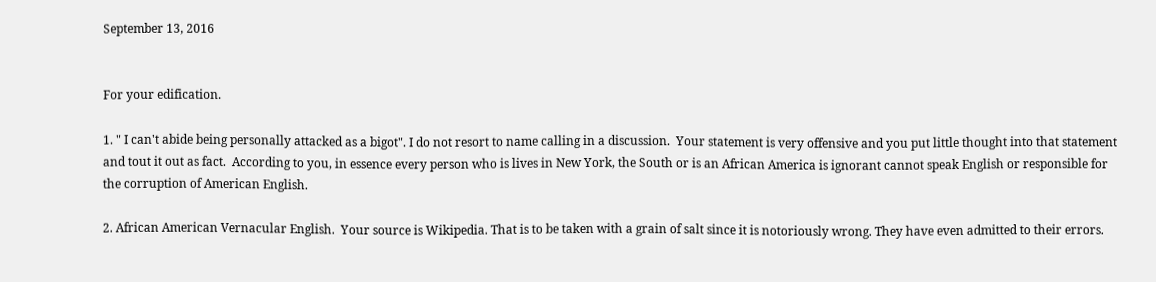September 13, 2016


For your edification.

1. " I can't abide being personally attacked as a bigot". I do not resort to name calling in a discussion.  Your statement is very offensive and you put little thought into that statement and tout it out as fact.  According to you, in essence every person who is lives in New York, the South or is an African America is ignorant cannot speak English or responsible for the corruption of American English.

2. African American Vernacular English.  Your source is Wikipedia. That is to be taken with a grain of salt since it is notoriously wrong. They have even admitted to their errors.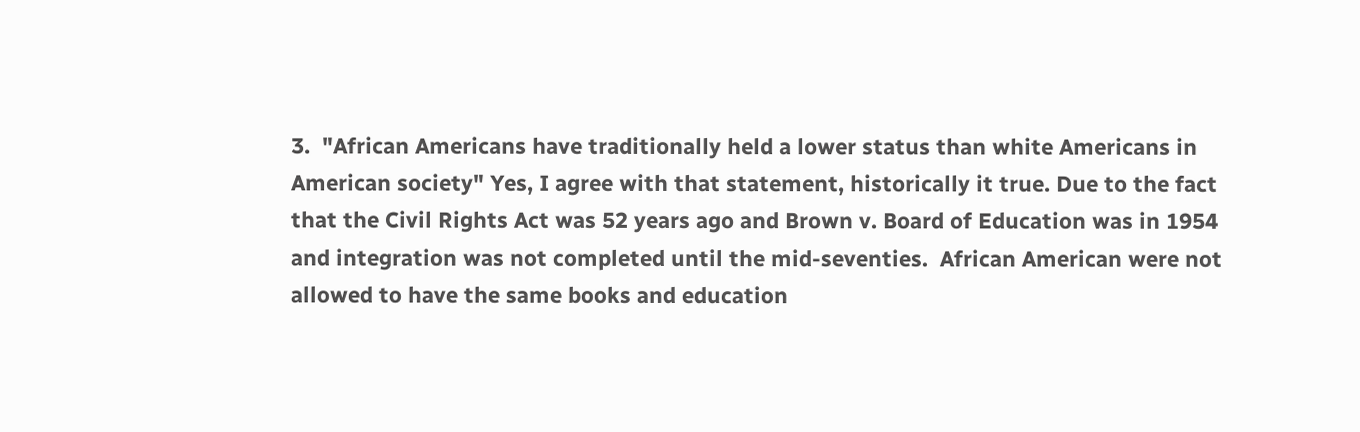3.  "African Americans have traditionally held a lower status than white Americans in American society" Yes, I agree with that statement, historically it true. Due to the fact that the Civil Rights Act was 52 years ago and Brown v. Board of Education was in 1954 and integration was not completed until the mid-seventies.  African American were not allowed to have the same books and education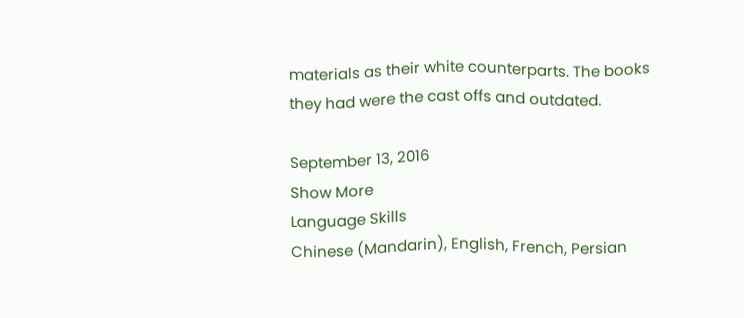materials as their white counterparts. The books they had were the cast offs and outdated.

September 13, 2016
Show More
Language Skills
Chinese (Mandarin), English, French, Persian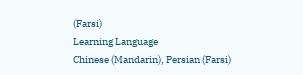(Farsi)
Learning Language
Chinese (Mandarin), Persian (Farsi)